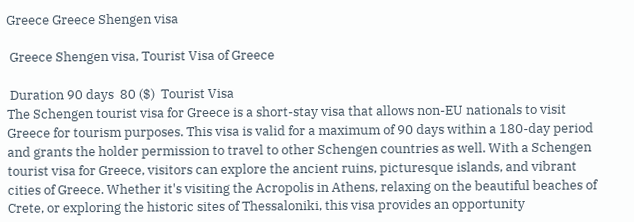Greece Greece Shengen visa

 Greece Shengen visa, Tourist Visa of Greece

 Duration 90 days  80 ($)  Tourist Visa
The Schengen tourist visa for Greece is a short-stay visa that allows non-EU nationals to visit Greece for tourism purposes. This visa is valid for a maximum of 90 days within a 180-day period and grants the holder permission to travel to other Schengen countries as well. With a Schengen tourist visa for Greece, visitors can explore the ancient ruins, picturesque islands, and vibrant cities of Greece. Whether it's visiting the Acropolis in Athens, relaxing on the beautiful beaches of Crete, or exploring the historic sites of Thessaloniki, this visa provides an opportunity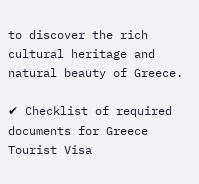to discover the rich cultural heritage and natural beauty of Greece.

✔ Checklist of required documents for Greece Tourist Visa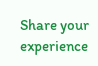Share your experience